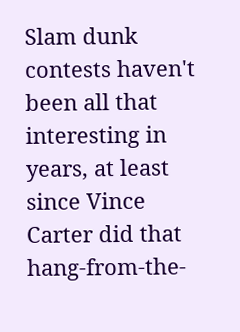Slam dunk contests haven't been all that interesting in years, at least since Vince Carter did that hang-from-the-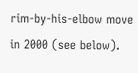rim-by-his-elbow move in 2000 (see below).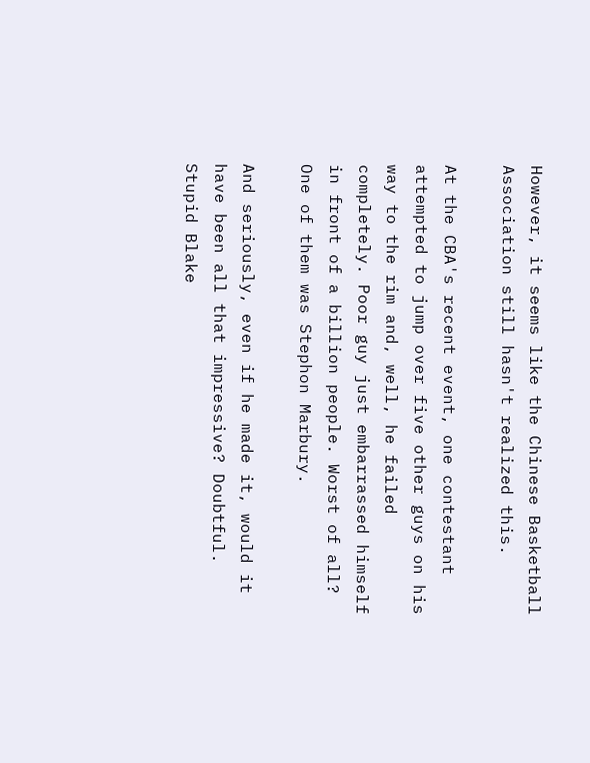However, it seems like the Chinese Basketball Association still hasn't realized this.

At the CBA's recent event, one contestant attempted to jump over five other guys on his way to the rim and, well, he failed completely. Poor guy just embarrassed himself in front of a billion people. Worst of all? One of them was Stephon Marbury.

And seriously, even if he made it, would it have been all that impressive? Doubtful. Stupid Blake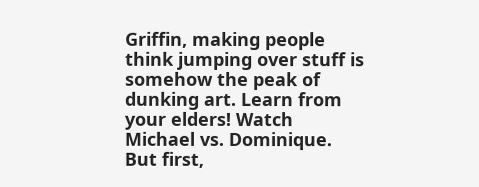Griffin, making people think jumping over stuff is somehow the peak of dunking art. Learn from your elders! Watch Michael vs. Dominique. But first,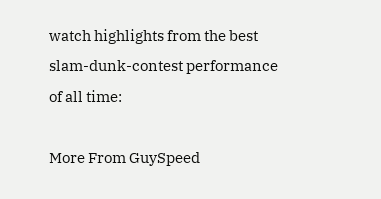watch highlights from the best slam-dunk-contest performance of all time:

More From GuySpeed